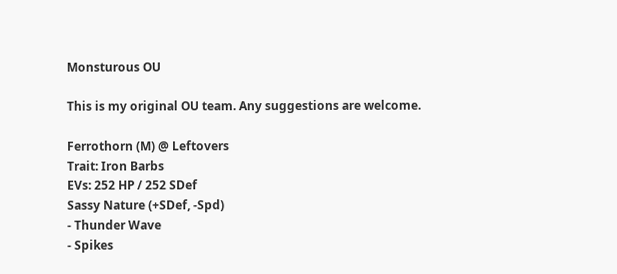Monsturous OU

This is my original OU team. Any suggestions are welcome.

Ferrothorn (M) @ Leftovers
Trait: Iron Barbs
EVs: 252 HP / 252 SDef
Sassy Nature (+SDef, -Spd)
- Thunder Wave
- Spikes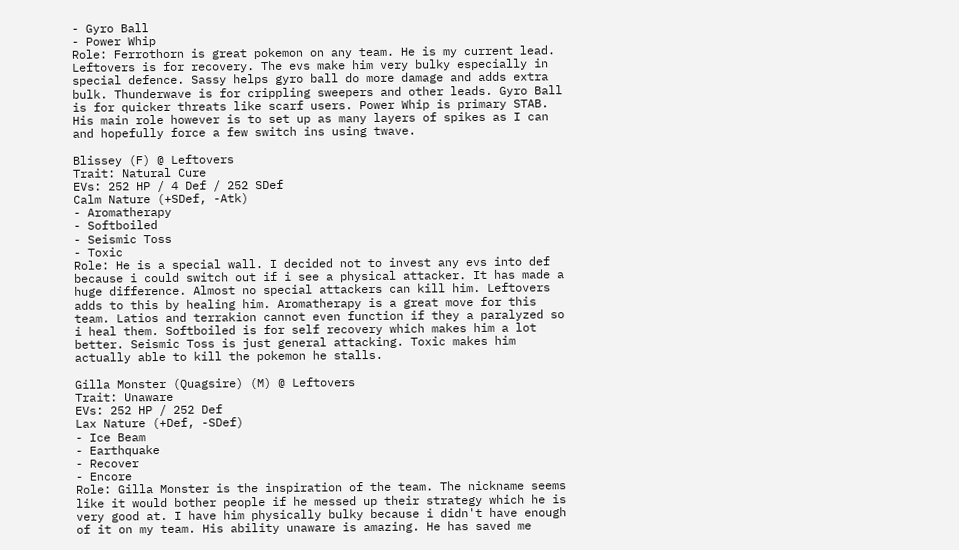- Gyro Ball
- Power Whip
Role: Ferrothorn is great pokemon on any team. He is my current lead. Leftovers is for recovery. The evs make him very bulky especially in special defence. Sassy helps gyro ball do more damage and adds extra bulk. Thunderwave is for crippling sweepers and other leads. Gyro Ball is for quicker threats like scarf users. Power Whip is primary STAB. His main role however is to set up as many layers of spikes as I can and hopefully force a few switch ins using twave.

Blissey (F) @ Leftovers
Trait: Natural Cure
EVs: 252 HP / 4 Def / 252 SDef
Calm Nature (+SDef, -Atk)
- Aromatherapy
- Softboiled
- Seismic Toss
- Toxic
Role: He is a special wall. I decided not to invest any evs into def because i could switch out if i see a physical attacker. It has made a huge difference. Almost no special attackers can kill him. Leftovers adds to this by healing him. Aromatherapy is a great move for this team. Latios and terrakion cannot even function if they a paralyzed so i heal them. Softboiled is for self recovery which makes him a lot better. Seismic Toss is just general attacking. Toxic makes him actually able to kill the pokemon he stalls.

Gilla Monster (Quagsire) (M) @ Leftovers
Trait: Unaware
EVs: 252 HP / 252 Def
Lax Nature (+Def, -SDef)
- Ice Beam
- Earthquake
- Recover
- Encore
Role: Gilla Monster is the inspiration of the team. The nickname seems like it would bother people if he messed up their strategy which he is very good at. I have him physically bulky because i didn't have enough of it on my team. His ability unaware is amazing. He has saved me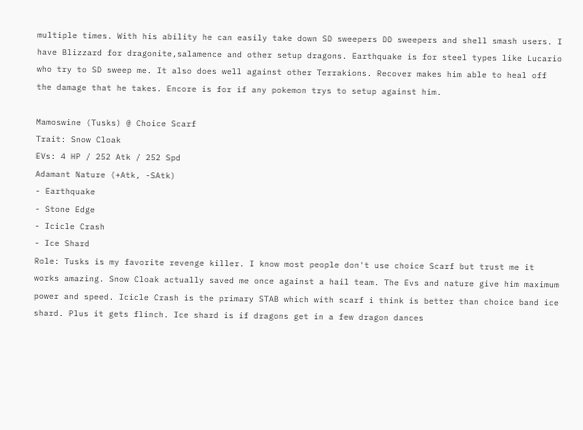multiple times. With his ability he can easily take down SD sweepers DD sweepers and shell smash users. I have Blizzard for dragonite,salamence and other setup dragons. Earthquake is for steel types like Lucario who try to SD sweep me. It also does well against other Terrakions. Recover makes him able to heal off the damage that he takes. Encore is for if any pokemon trys to setup against him.

Mamoswine (Tusks) @ Choice Scarf
Trait: Snow Cloak
EVs: 4 HP / 252 Atk / 252 Spd
Adamant Nature (+Atk, -SAtk)
- Earthquake
- Stone Edge
- Icicle Crash
- Ice Shard
Role: Tusks is my favorite revenge killer. I know most people don't use choice Scarf but trust me it works amazing. Snow Cloak actually saved me once against a hail team. The Evs and nature give him maximum power and speed. Icicle Crash is the primary STAB which with scarf i think is better than choice band ice shard. Plus it gets flinch. Ice shard is if dragons get in a few dragon dances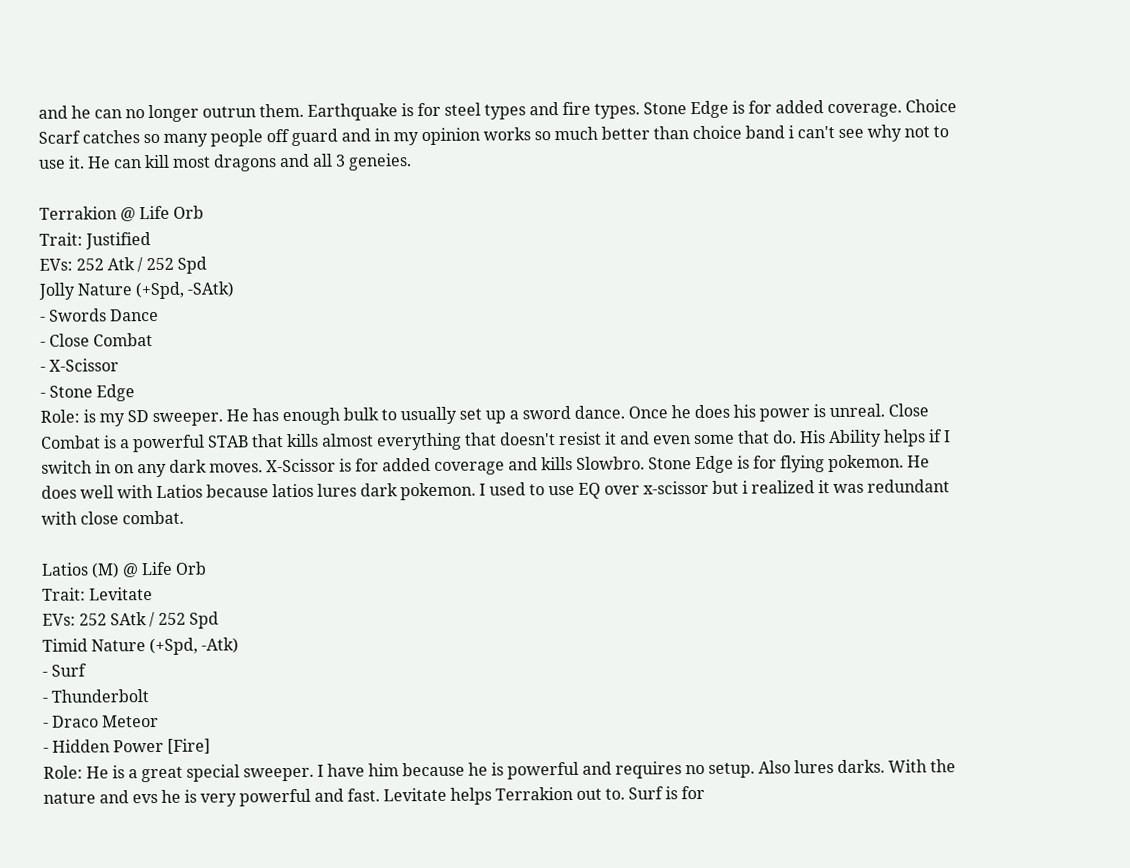and he can no longer outrun them. Earthquake is for steel types and fire types. Stone Edge is for added coverage. Choice Scarf catches so many people off guard and in my opinion works so much better than choice band i can't see why not to use it. He can kill most dragons and all 3 geneies.

Terrakion @ Life Orb
Trait: Justified
EVs: 252 Atk / 252 Spd
Jolly Nature (+Spd, -SAtk)
- Swords Dance
- Close Combat
- X-Scissor
- Stone Edge
Role: is my SD sweeper. He has enough bulk to usually set up a sword dance. Once he does his power is unreal. Close Combat is a powerful STAB that kills almost everything that doesn't resist it and even some that do. His Ability helps if I switch in on any dark moves. X-Scissor is for added coverage and kills Slowbro. Stone Edge is for flying pokemon. He does well with Latios because latios lures dark pokemon. I used to use EQ over x-scissor but i realized it was redundant with close combat.

Latios (M) @ Life Orb
Trait: Levitate
EVs: 252 SAtk / 252 Spd
Timid Nature (+Spd, -Atk)
- Surf
- Thunderbolt
- Draco Meteor
- Hidden Power [Fire]
Role: He is a great special sweeper. I have him because he is powerful and requires no setup. Also lures darks. With the nature and evs he is very powerful and fast. Levitate helps Terrakion out to. Surf is for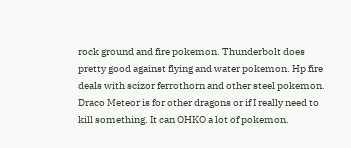rock ground and fire pokemon. Thunderbolt does pretty good against flying and water pokemon. Hp fire deals with scizor ferrothorn and other steel pokemon. Draco Meteor is for other dragons or if I really need to kill something. It can OHKO a lot of pokemon.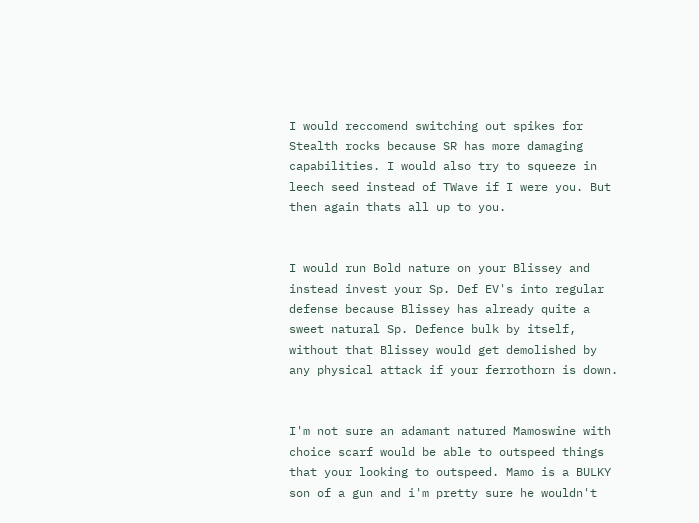I would reccomend switching out spikes for Stealth rocks because SR has more damaging capabilities. I would also try to squeeze in leech seed instead of TWave if I were you. But then again thats all up to you.


I would run Bold nature on your Blissey and instead invest your Sp. Def EV's into regular defense because Blissey has already quite a sweet natural Sp. Defence bulk by itself, without that Blissey would get demolished by any physical attack if your ferrothorn is down.


I'm not sure an adamant natured Mamoswine with choice scarf would be able to outspeed things that your looking to outspeed. Mamo is a BULKY son of a gun and i'm pretty sure he wouldn't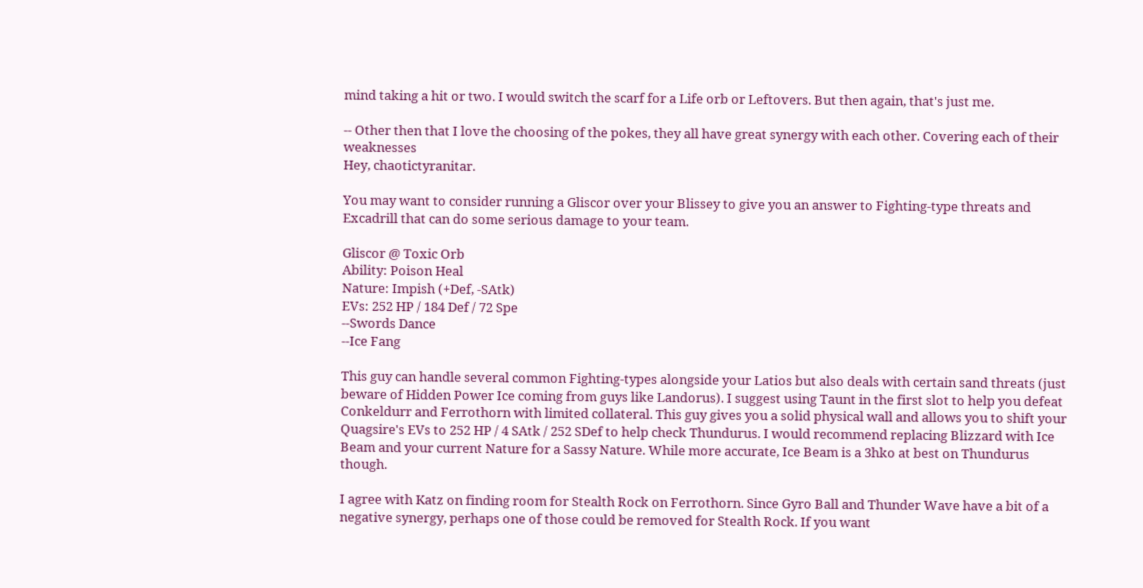mind taking a hit or two. I would switch the scarf for a Life orb or Leftovers. But then again, that's just me.

-- Other then that I love the choosing of the pokes, they all have great synergy with each other. Covering each of their weaknesses
Hey, chaotictyranitar.

You may want to consider running a Gliscor over your Blissey to give you an answer to Fighting-type threats and Excadrill that can do some serious damage to your team.

Gliscor @ Toxic Orb
Ability: Poison Heal
Nature: Impish (+Def, -SAtk)
EVs: 252 HP / 184 Def / 72 Spe
--Swords Dance
--Ice Fang

This guy can handle several common Fighting-types alongside your Latios but also deals with certain sand threats (just beware of Hidden Power Ice coming from guys like Landorus). I suggest using Taunt in the first slot to help you defeat Conkeldurr and Ferrothorn with limited collateral. This guy gives you a solid physical wall and allows you to shift your Quagsire's EVs to 252 HP / 4 SAtk / 252 SDef to help check Thundurus. I would recommend replacing Blizzard with Ice Beam and your current Nature for a Sassy Nature. While more accurate, Ice Beam is a 3hko at best on Thundurus though.

I agree with Katz on finding room for Stealth Rock on Ferrothorn. Since Gyro Ball and Thunder Wave have a bit of a negative synergy, perhaps one of those could be removed for Stealth Rock. If you want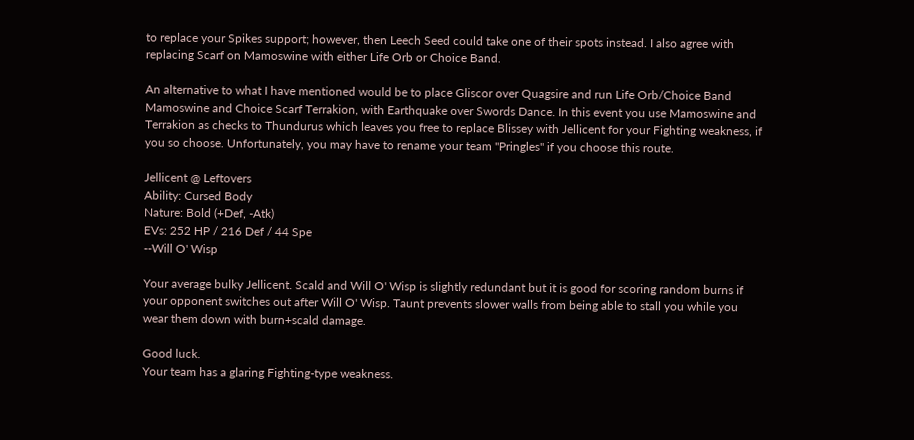to replace your Spikes support; however, then Leech Seed could take one of their spots instead. I also agree with replacing Scarf on Mamoswine with either Life Orb or Choice Band.

An alternative to what I have mentioned would be to place Gliscor over Quagsire and run Life Orb/Choice Band Mamoswine and Choice Scarf Terrakion, with Earthquake over Swords Dance. In this event you use Mamoswine and Terrakion as checks to Thundurus which leaves you free to replace Blissey with Jellicent for your Fighting weakness, if you so choose. Unfortunately, you may have to rename your team "Pringles" if you choose this route.

Jellicent @ Leftovers
Ability: Cursed Body
Nature: Bold (+Def, -Atk)
EVs: 252 HP / 216 Def / 44 Spe
--Will O' Wisp

Your average bulky Jellicent. Scald and Will O' Wisp is slightly redundant but it is good for scoring random burns if your opponent switches out after Will O' Wisp. Taunt prevents slower walls from being able to stall you while you wear them down with burn+scald damage.

Good luck.
Your team has a glaring Fighting-type weakness.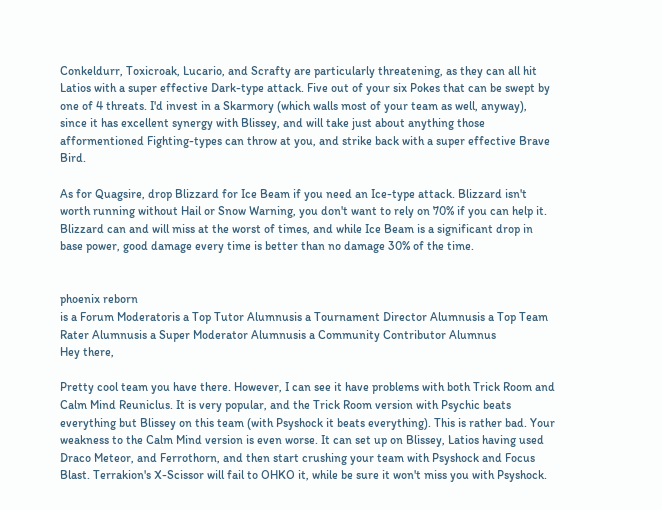Conkeldurr, Toxicroak, Lucario, and Scrafty are particularly threatening, as they can all hit Latios with a super effective Dark-type attack. Five out of your six Pokes that can be swept by one of 4 threats. I'd invest in a Skarmory (which walls most of your team as well, anyway), since it has excellent synergy with Blissey, and will take just about anything those afformentioned Fighting-types can throw at you, and strike back with a super effective Brave Bird.

As for Quagsire, drop Blizzard for Ice Beam if you need an Ice-type attack. Blizzard isn't worth running without Hail or Snow Warning, you don't want to rely on 70% if you can help it. Blizzard can and will miss at the worst of times, and while Ice Beam is a significant drop in base power, good damage every time is better than no damage 30% of the time.


phoenix reborn
is a Forum Moderatoris a Top Tutor Alumnusis a Tournament Director Alumnusis a Top Team Rater Alumnusis a Super Moderator Alumnusis a Community Contributor Alumnus
Hey there,

Pretty cool team you have there. However, I can see it have problems with both Trick Room and Calm Mind Reuniclus. It is very popular, and the Trick Room version with Psychic beats everything but Blissey on this team (with Psyshock it beats everything). This is rather bad. Your weakness to the Calm Mind version is even worse. It can set up on Blissey, Latios having used Draco Meteor, and Ferrothorn, and then start crushing your team with Psyshock and Focus Blast. Terrakion's X-Scissor will fail to OHKO it, while be sure it won't miss you with Psyshock.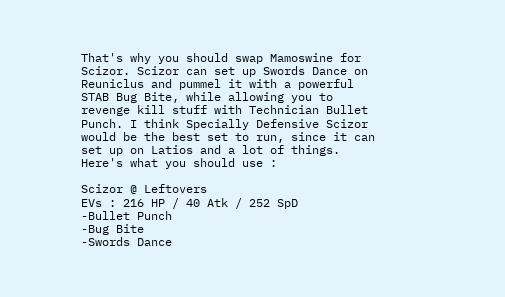That's why you should swap Mamoswine for Scizor. Scizor can set up Swords Dance on Reuniclus and pummel it with a powerful STAB Bug Bite, while allowing you to revenge kill stuff with Technician Bullet Punch. I think Specially Defensive Scizor would be the best set to run, since it can set up on Latios and a lot of things. Here's what you should use :

Scizor @ Leftovers
EVs : 216 HP / 40 Atk / 252 SpD
-Bullet Punch
-Bug Bite
-Swords Dance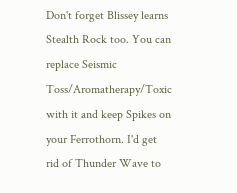Don't forget Blissey learns Stealth Rock too. You can replace Seismic Toss/Aromatherapy/Toxic with it and keep Spikes on your Ferrothorn. I'd get rid of Thunder Wave to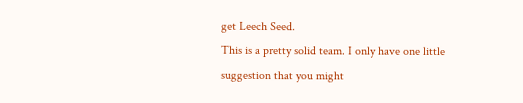get Leech Seed.
This is a pretty solid team. I only have one little suggestion that you might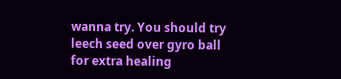wanna try. You should try leech seed over gyro ball for extra healing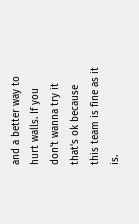and a better way to hurt walls. If you don't wanna try it that's ok because this team is fine as it is.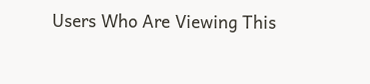Users Who Are Viewing This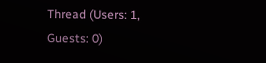Thread (Users: 1, Guests: 0)